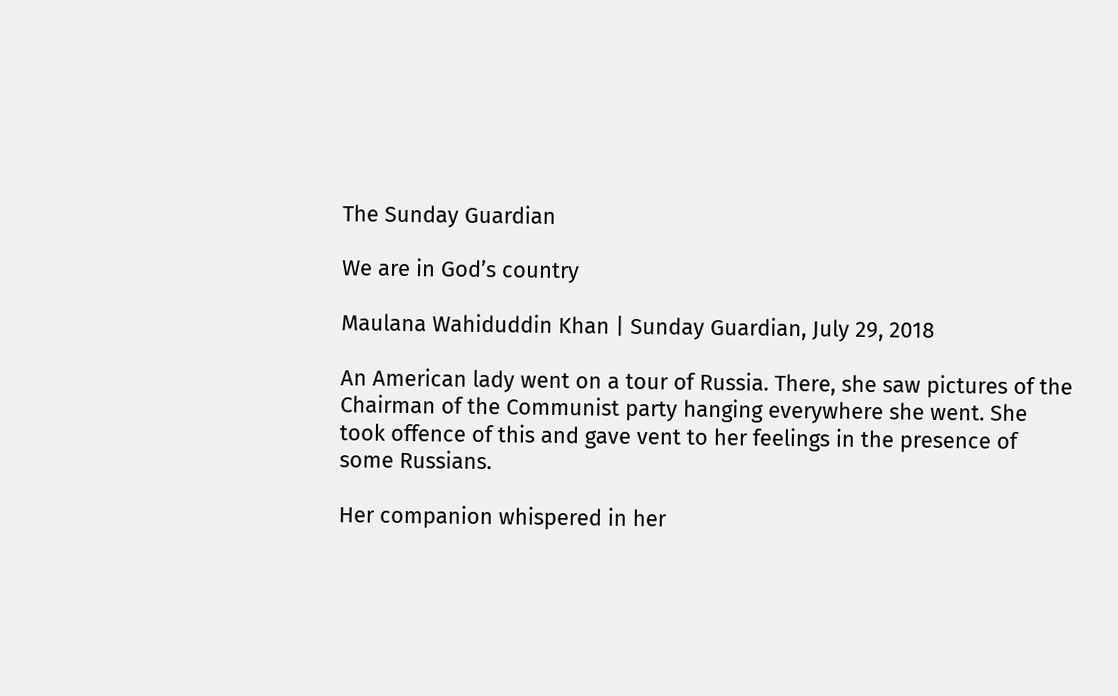The Sunday Guardian

We are in God’s country

Maulana Wahiduddin Khan | Sunday Guardian, July 29, 2018

An American lady went on a tour of Russia. There, she saw pictures of the Chairman of the Communist party hanging everywhere she went. She took offence of this and gave vent to her feelings in the presence of some Russians.

Her companion whispered in her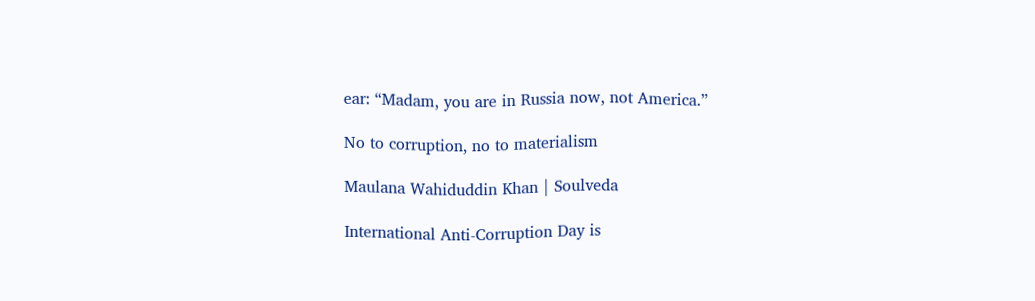ear: “Madam, you are in Russia now, not America.”

No to corruption, no to materialism

Maulana Wahiduddin Khan | Soulveda

International Anti-Corruption Day is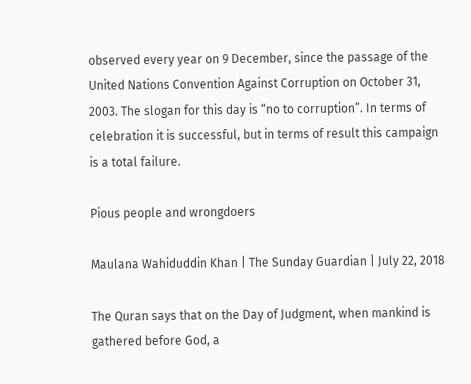observed every year on 9 December, since the passage of the United Nations Convention Against Corruption on October 31, 2003. The slogan for this day is “no to corruption”. In terms of celebration it is successful, but in terms of result this campaign is a total failure.

Pious people and wrongdoers

Maulana Wahiduddin Khan | The Sunday Guardian | July 22, 2018

The Quran says that on the Day of Judgment, when mankind is gathered before God, a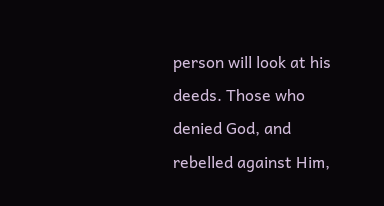person will look at his deeds. Those who denied God, and rebelled against Him,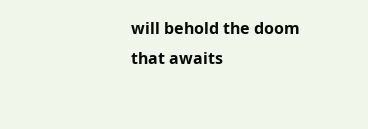will behold the doom that awaits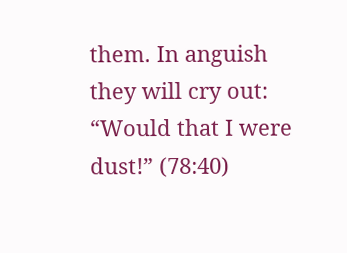them. In anguish they will cry out: “Would that I were dust!” (78:40)